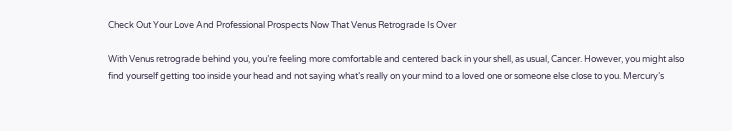Check Out Your Love And Professional Prospects Now That Venus Retrograde Is Over

With Venus retrograde behind you, you’re feeling more comfortable and centered back in your shell, as usual, Cancer. However, you might also find yourself getting too inside your head and not saying what’s really on your mind to a loved one or someone else close to you. Mercury’s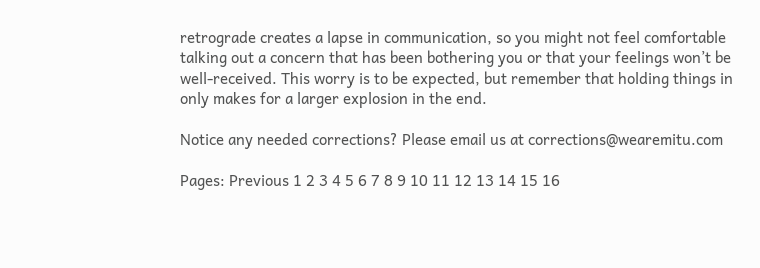retrograde creates a lapse in communication, so you might not feel comfortable talking out a concern that has been bothering you or that your feelings won’t be well-received. This worry is to be expected, but remember that holding things in only makes for a larger explosion in the end.

Notice any needed corrections? Please email us at corrections@wearemitu.com

Pages: Previous 1 2 3 4 5 6 7 8 9 10 11 12 13 14 15 16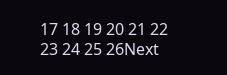17 18 19 20 21 22 23 24 25 26Next